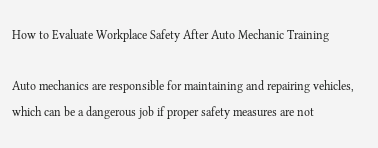How to Evaluate Workplace Safety After Auto Mechanic Training

Auto mechanics are responsible for maintaining and repairing vehicles, which can be a dangerous job if proper safety measures are not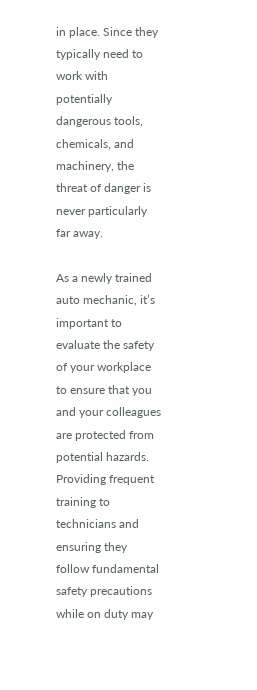in place. Since they typically need to work with potentially dangerous tools, chemicals, and machinery, the threat of danger is never particularly far away.

As a newly trained auto mechanic, it’s important to evaluate the safety of your workplace to ensure that you and your colleagues are protected from potential hazards. Providing frequent training to technicians and ensuring they follow fundamental safety precautions while on duty may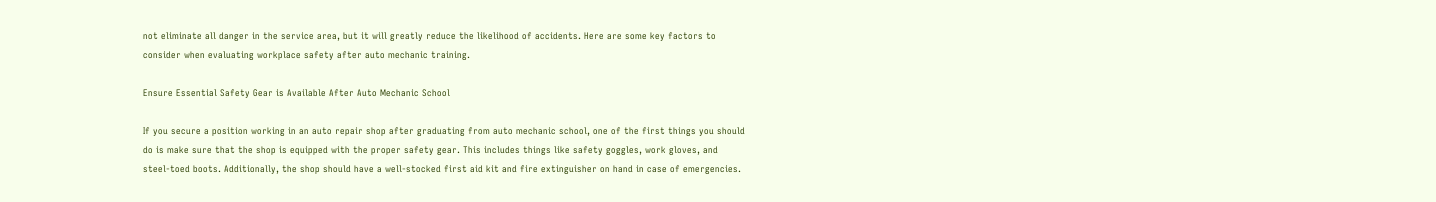not eliminate all danger in the service area, but it will greatly reduce the likelihood of accidents. Here are some key factors to consider when evaluating workplace safety after auto mechanic training.

Ensure Essential Safety Gear is Available After Auto Mechanic School

If you secure a position working in an auto repair shop after graduating from auto mechanic school, one of the first things you should do is make sure that the shop is equipped with the proper safety gear. This includes things like safety goggles, work gloves, and steel-toed boots. Additionally, the shop should have a well-stocked first aid kit and fire extinguisher on hand in case of emergencies.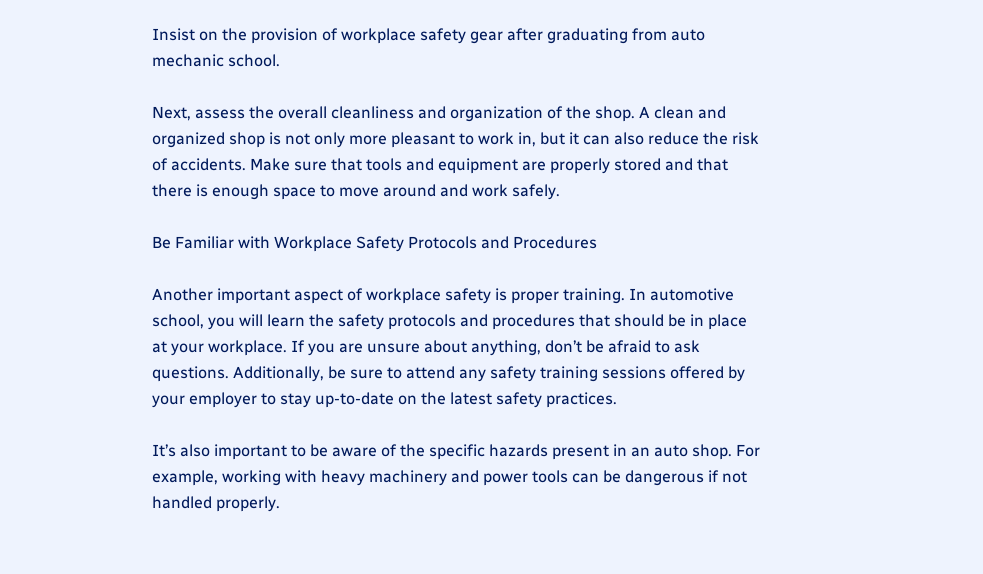Insist on the provision of workplace safety gear after graduating from auto mechanic school.

Next, assess the overall cleanliness and organization of the shop. A clean and organized shop is not only more pleasant to work in, but it can also reduce the risk of accidents. Make sure that tools and equipment are properly stored and that there is enough space to move around and work safely.

Be Familiar with Workplace Safety Protocols and Procedures

Another important aspect of workplace safety is proper training. In automotive school, you will learn the safety protocols and procedures that should be in place at your workplace. If you are unsure about anything, don’t be afraid to ask questions. Additionally, be sure to attend any safety training sessions offered by your employer to stay up-to-date on the latest safety practices.

It’s also important to be aware of the specific hazards present in an auto shop. For example, working with heavy machinery and power tools can be dangerous if not handled properly.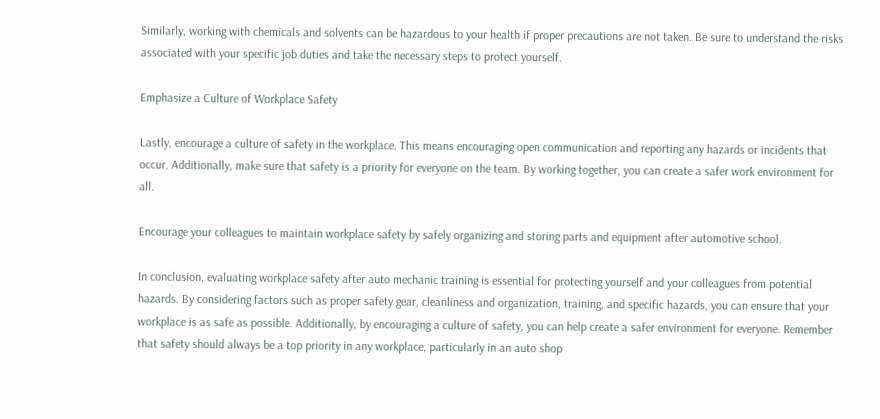Similarly, working with chemicals and solvents can be hazardous to your health if proper precautions are not taken. Be sure to understand the risks associated with your specific job duties and take the necessary steps to protect yourself.

Emphasize a Culture of Workplace Safety

Lastly, encourage a culture of safety in the workplace. This means encouraging open communication and reporting any hazards or incidents that occur. Additionally, make sure that safety is a priority for everyone on the team. By working together, you can create a safer work environment for all.

Encourage your colleagues to maintain workplace safety by safely organizing and storing parts and equipment after automotive school.

In conclusion, evaluating workplace safety after auto mechanic training is essential for protecting yourself and your colleagues from potential hazards. By considering factors such as proper safety gear, cleanliness and organization, training, and specific hazards, you can ensure that your workplace is as safe as possible. Additionally, by encouraging a culture of safety, you can help create a safer environment for everyone. Remember that safety should always be a top priority in any workplace, particularly in an auto shop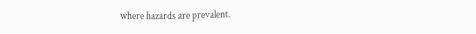where hazards are prevalent.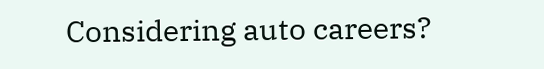Considering auto careers?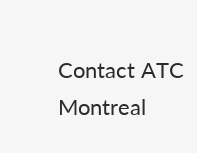Contact ATC Montreal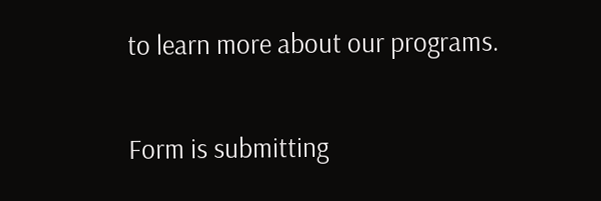to learn more about our programs.

Form is submitting